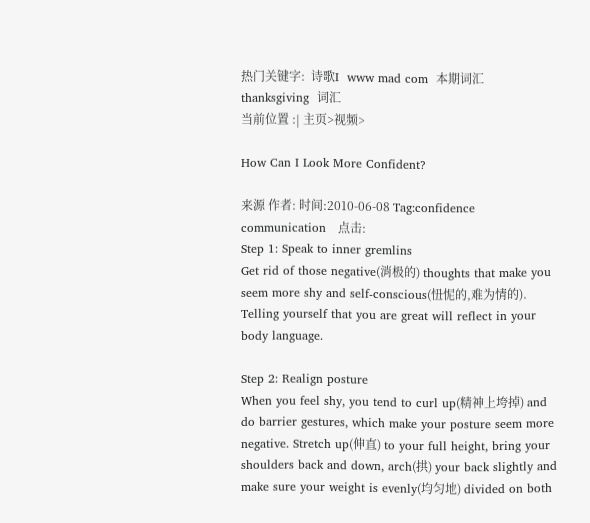热门关键字:  诗歌I  www mad com  本期词汇  thanksgiving  词汇
当前位置 :| 主页>视频>

How Can I Look More Confident?

来源 作者: 时间:2010-06-08 Tag:confidence   communication   点击:
Step 1: Speak to inner gremlins
Get rid of those negative(消极的) thoughts that make you seem more shy and self-conscious(忸怩的,难为情的). Telling yourself that you are great will reflect in your body language.

Step 2: Realign posture
When you feel shy, you tend to curl up(精神上垮掉) and do barrier gestures, which make your posture seem more negative. Stretch up(伸直) to your full height, bring your shoulders back and down, arch(拱) your back slightly and make sure your weight is evenly(均匀地) divided on both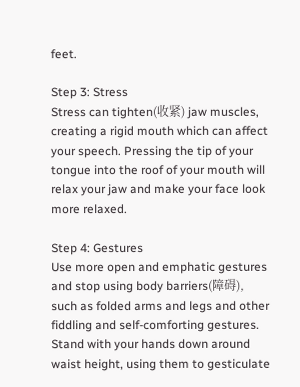feet.

Step 3: Stress
Stress can tighten(收紧) jaw muscles, creating a rigid mouth which can affect your speech. Pressing the tip of your tongue into the roof of your mouth will relax your jaw and make your face look more relaxed.

Step 4: Gestures
Use more open and emphatic gestures and stop using body barriers(障碍), such as folded arms and legs and other fiddling and self-comforting gestures. Stand with your hands down around waist height, using them to gesticulate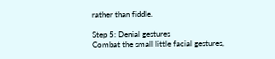rather than fiddle.

Step 5: Denial gestures
Combat the small little facial gestures,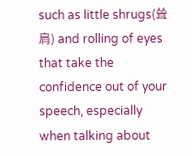such as little shrugs(耸肩) and rolling of eyes that take the confidence out of your speech, especially when talking about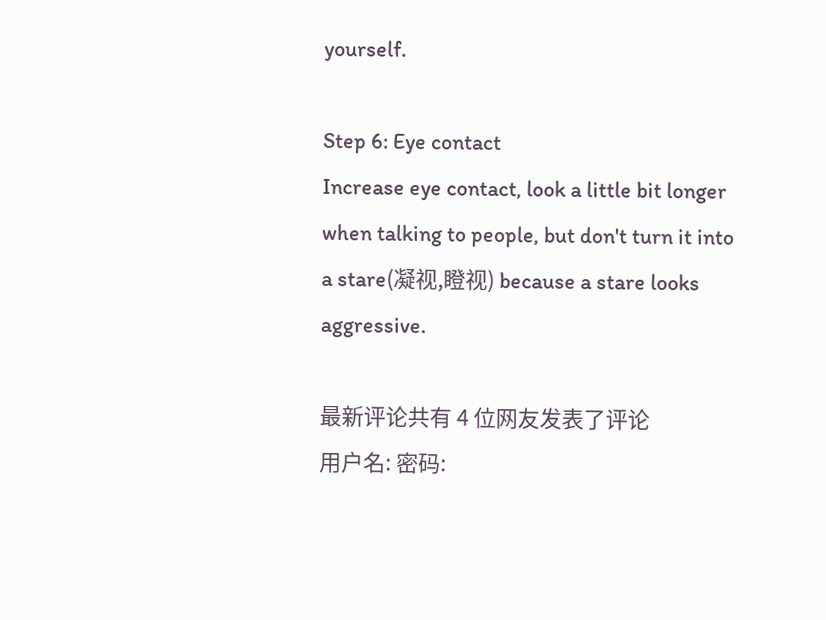yourself.

Step 6: Eye contact
Increase eye contact, look a little bit longer when talking to people, but don't turn it into a stare(凝视,瞪视) because a stare looks aggressive.

最新评论共有 4 位网友发表了评论
用户名: 密码: